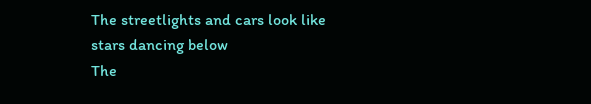The streetlights and cars look like stars dancing below
The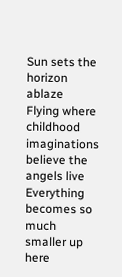Sun sets the horizon ablaze
Flying where childhood imaginations believe the angels live
Everything becomes so much smaller up here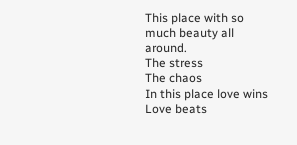This place with so much beauty all around.
The stress
The chaos
In this place love wins
Love beats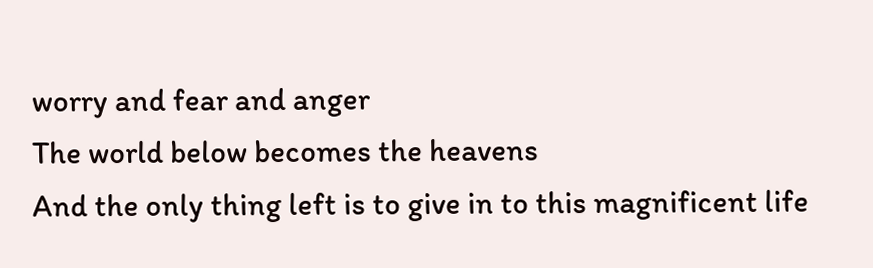worry and fear and anger
The world below becomes the heavens
And the only thing left is to give in to this magnificent life